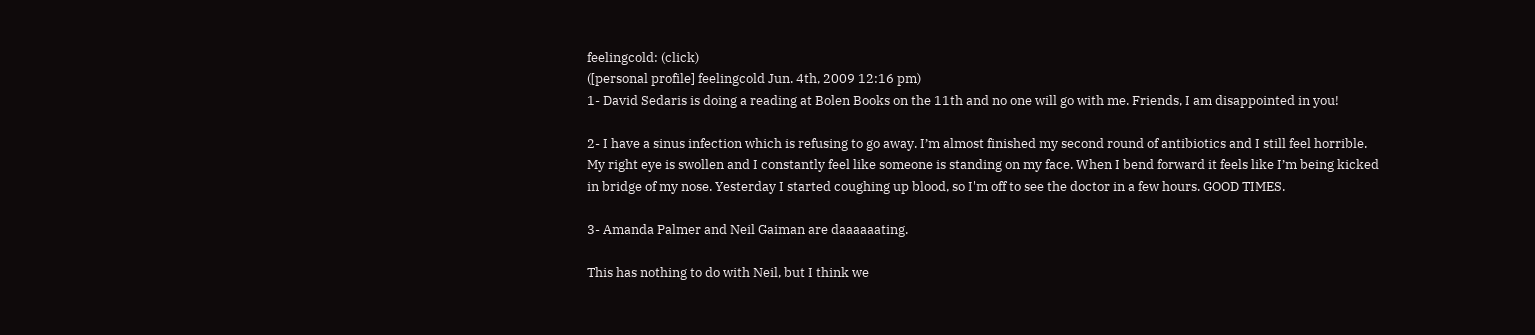feelingcold: (click)
([personal profile] feelingcold Jun. 4th, 2009 12:16 pm)
1- David Sedaris is doing a reading at Bolen Books on the 11th and no one will go with me. Friends, I am disappointed in you!

2- I have a sinus infection which is refusing to go away. I’m almost finished my second round of antibiotics and I still feel horrible. My right eye is swollen and I constantly feel like someone is standing on my face. When I bend forward it feels like I’m being kicked in bridge of my nose. Yesterday I started coughing up blood, so I'm off to see the doctor in a few hours. GOOD TIMES.

3- Amanda Palmer and Neil Gaiman are daaaaaating.

This has nothing to do with Neil, but I think we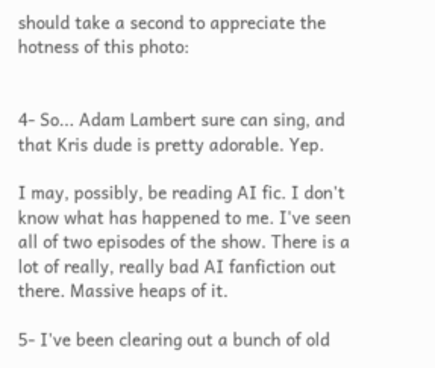should take a second to appreciate the hotness of this photo:


4- So... Adam Lambert sure can sing, and that Kris dude is pretty adorable. Yep.

I may, possibly, be reading AI fic. I don't know what has happened to me. I've seen all of two episodes of the show. There is a lot of really, really bad AI fanfiction out there. Massive heaps of it.

5- I've been clearing out a bunch of old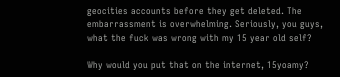geocities accounts before they get deleted. The embarrassment is overwhelming. Seriously, you guys, what the fuck was wrong with my 15 year old self?

Why would you put that on the internet, 15yoamy?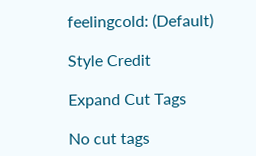feelingcold: (Default)

Style Credit

Expand Cut Tags

No cut tags